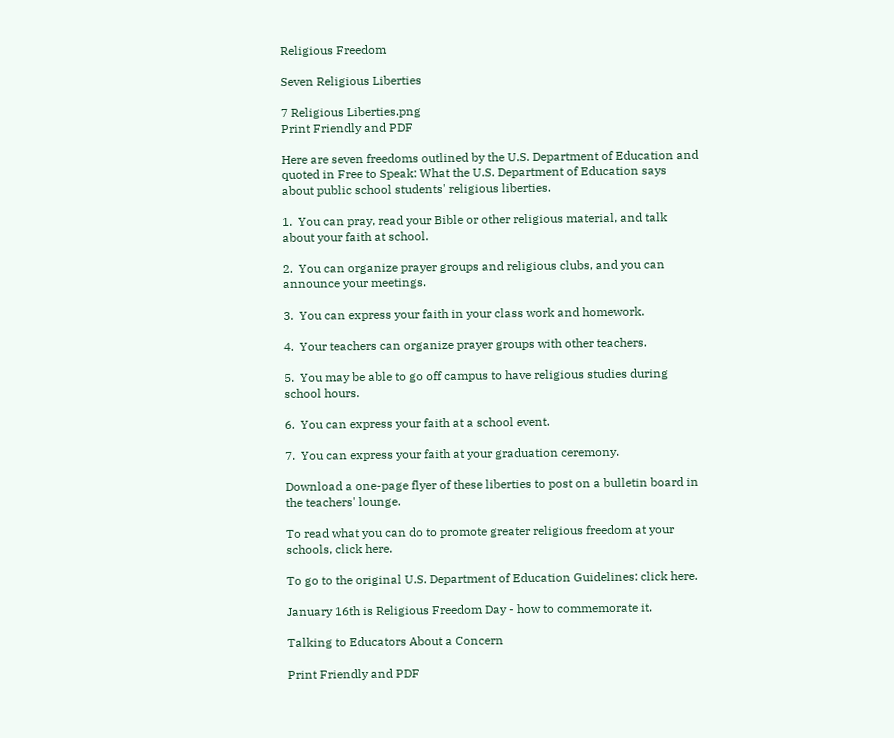Religious Freedom

Seven Religious Liberties

7 Religious Liberties.png
Print Friendly and PDF

Here are seven freedoms outlined by the U.S. Department of Education and quoted in Free to Speak: What the U.S. Department of Education says about public school students' religious liberties.

1.  You can pray, read your Bible or other religious material, and talk about your faith at school.

2.  You can organize prayer groups and religious clubs, and you can announce your meetings.

3.  You can express your faith in your class work and homework.

4.  Your teachers can organize prayer groups with other teachers.

5.  You may be able to go off campus to have religious studies during school hours.

6.  You can express your faith at a school event.

7.  You can express your faith at your graduation ceremony.

Download a one-page flyer of these liberties to post on a bulletin board in the teachers' lounge.

To read what you can do to promote greater religious freedom at your schools, click here.

To go to the original U.S. Department of Education Guidelines: click here.

January 16th is Religious Freedom Day - how to commemorate it.

Talking to Educators About a Concern

Print Friendly and PDF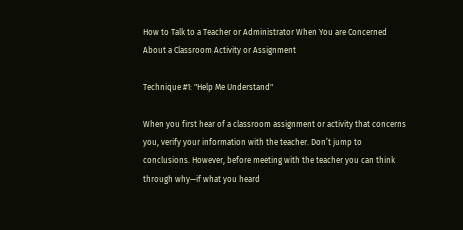How to Talk to a Teacher or Administrator When You are Concerned About a Classroom Activity or Assignment

Technique #1: "Help Me Understand"

When you first hear of a classroom assignment or activity that concerns you, verify your information with the teacher. Don’t jump to conclusions. However, before meeting with the teacher you can think through why—if what you heard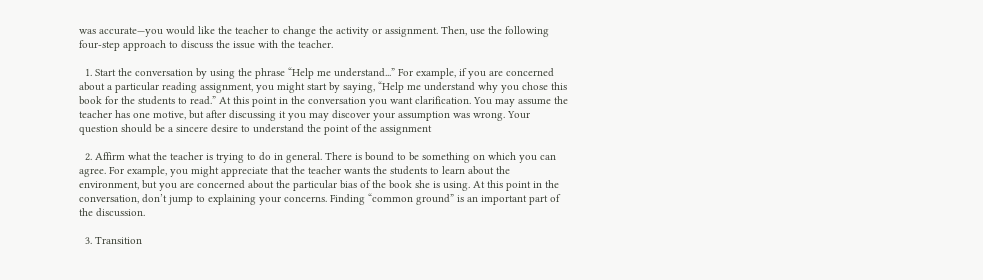was accurate—you would like the teacher to change the activity or assignment. Then, use the following four-step approach to discuss the issue with the teacher.

  1. Start the conversation by using the phrase “Help me understand...” For example, if you are concerned about a particular reading assignment, you might start by saying, “Help me understand why you chose this book for the students to read.” At this point in the conversation you want clarification. You may assume the teacher has one motive, but after discussing it you may discover your assumption was wrong. Your question should be a sincere desire to understand the point of the assignment

  2. Affirm what the teacher is trying to do in general. There is bound to be something on which you can agree. For example, you might appreciate that the teacher wants the students to learn about the environment, but you are concerned about the particular bias of the book she is using. At this point in the conversation, don’t jump to explaining your concerns. Finding “common ground” is an important part of the discussion.

  3. Transition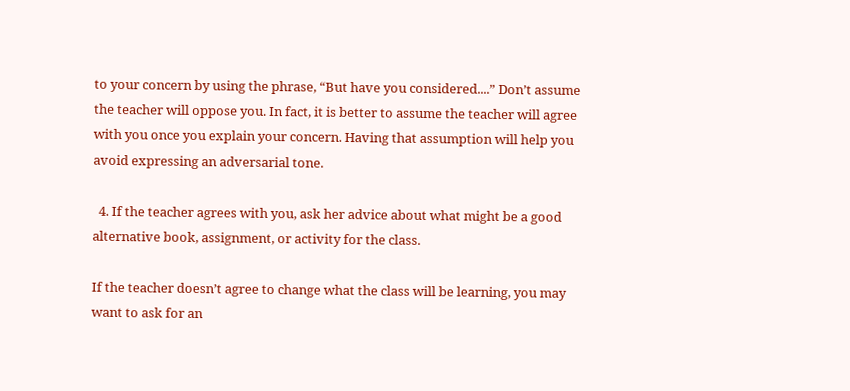to your concern by using the phrase, “But have you considered....” Don’t assume the teacher will oppose you. In fact, it is better to assume the teacher will agree with you once you explain your concern. Having that assumption will help you avoid expressing an adversarial tone.

  4. If the teacher agrees with you, ask her advice about what might be a good alternative book, assignment, or activity for the class.

If the teacher doesn’t agree to change what the class will be learning, you may want to ask for an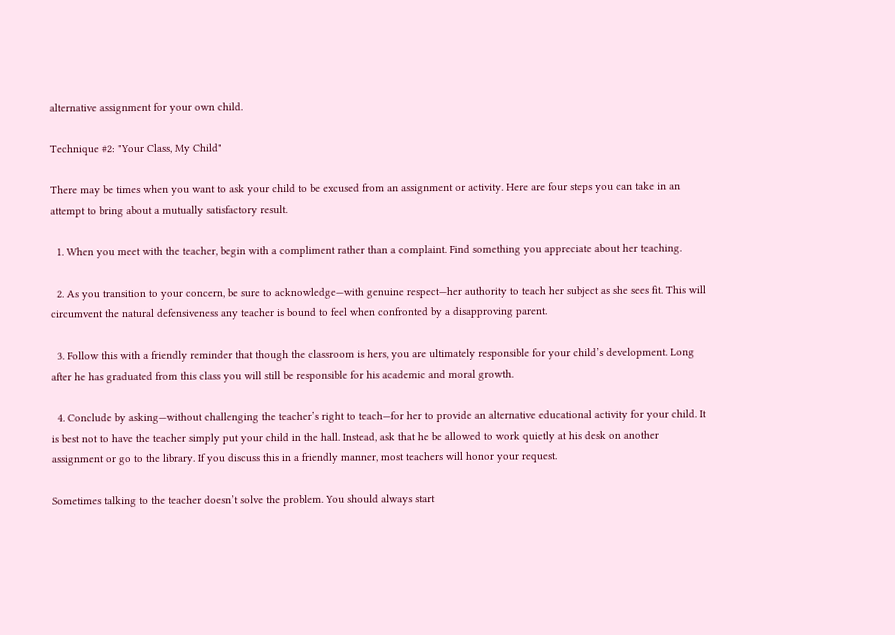alternative assignment for your own child.

Technique #2: "Your Class, My Child"

There may be times when you want to ask your child to be excused from an assignment or activity. Here are four steps you can take in an attempt to bring about a mutually satisfactory result.

  1. When you meet with the teacher, begin with a compliment rather than a complaint. Find something you appreciate about her teaching.

  2. As you transition to your concern, be sure to acknowledge—with genuine respect—her authority to teach her subject as she sees fit. This will circumvent the natural defensiveness any teacher is bound to feel when confronted by a disapproving parent.

  3. Follow this with a friendly reminder that though the classroom is hers, you are ultimately responsible for your child’s development. Long after he has graduated from this class you will still be responsible for his academic and moral growth.

  4. Conclude by asking—without challenging the teacher’s right to teach—for her to provide an alternative educational activity for your child. It is best not to have the teacher simply put your child in the hall. Instead, ask that he be allowed to work quietly at his desk on another assignment or go to the library. If you discuss this in a friendly manner, most teachers will honor your request.

Sometimes talking to the teacher doesn’t solve the problem. You should always start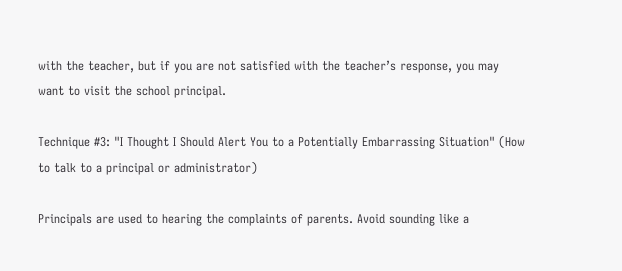with the teacher, but if you are not satisfied with the teacher’s response, you may want to visit the school principal.

Technique #3: "I Thought I Should Alert You to a Potentially Embarrassing Situation" (How to talk to a principal or administrator)

Principals are used to hearing the complaints of parents. Avoid sounding like a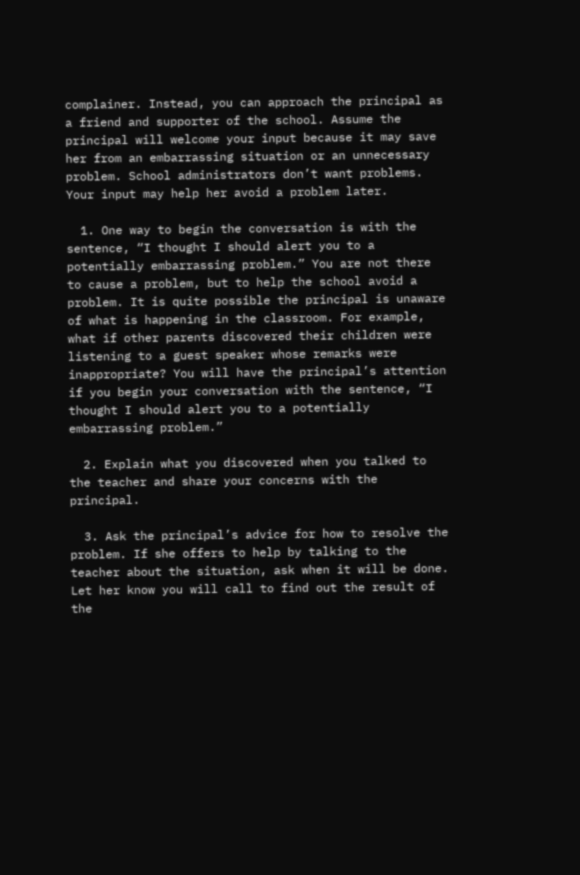complainer. Instead, you can approach the principal as a friend and supporter of the school. Assume the principal will welcome your input because it may save her from an embarrassing situation or an unnecessary problem. School administrators don’t want problems. Your input may help her avoid a problem later.

  1. One way to begin the conversation is with the sentence, “I thought I should alert you to a potentially embarrassing problem.” You are not there to cause a problem, but to help the school avoid a problem. It is quite possible the principal is unaware of what is happening in the classroom. For example, what if other parents discovered their children were listening to a guest speaker whose remarks were inappropriate? You will have the principal’s attention if you begin your conversation with the sentence, “I thought I should alert you to a potentially embarrassing problem.”

  2. Explain what you discovered when you talked to the teacher and share your concerns with the principal.

  3. Ask the principal’s advice for how to resolve the problem. If she offers to help by talking to the teacher about the situation, ask when it will be done. Let her know you will call to find out the result of the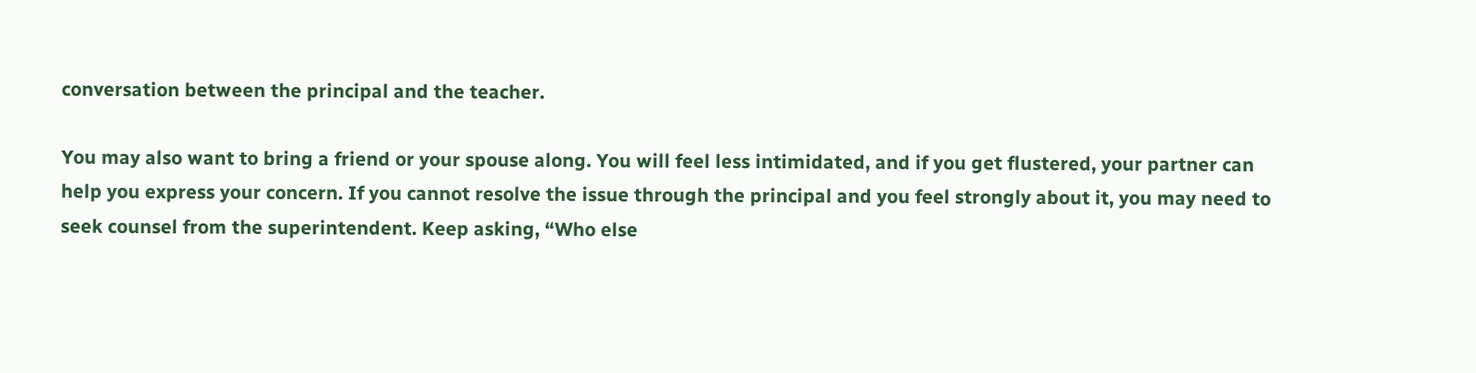conversation between the principal and the teacher.

You may also want to bring a friend or your spouse along. You will feel less intimidated, and if you get flustered, your partner can help you express your concern. If you cannot resolve the issue through the principal and you feel strongly about it, you may need to seek counsel from the superintendent. Keep asking, “Who else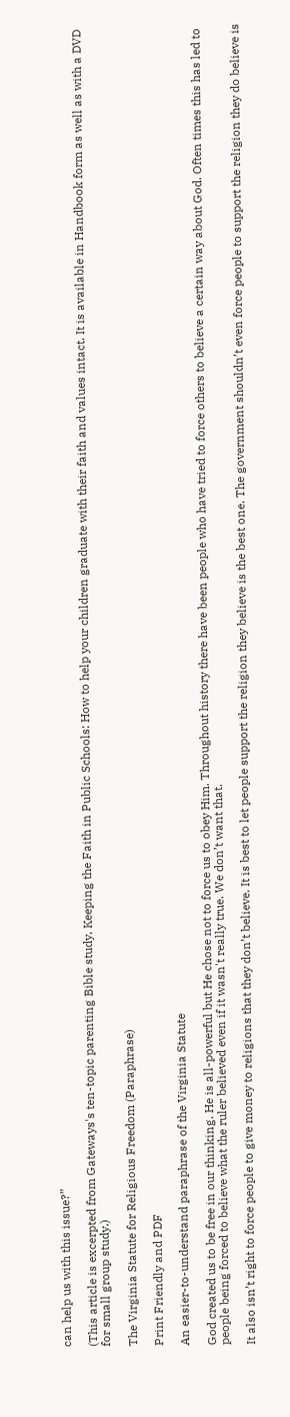can help us with this issue?”

(This article is excerpted from Gateways's ten-topic parenting Bible study, Keeping the Faith in Public Schools: How to help your children graduate with their faith and values intact. It is available in Handbook form as well as with a DVD for small group study.)

The Virginia Statute for Religious Freedom (Paraphrase)

Print Friendly and PDF

An easier-to-understand paraphrase of the Virginia Statute

God created us to be free in our thinking. He is all-powerful but He chose not to force us to obey Him. Throughout history there have been people who have tried to force others to believe a certain way about God. Often times this has led to people being forced to believe what the ruler believed even if it wasn't really true. We don’t want that.

It also isn’t right to force people to give money to religions that they don’t believe. It is best to let people support the religion they believe is the best one. The government shouldn’t even force people to support the religion they do believe is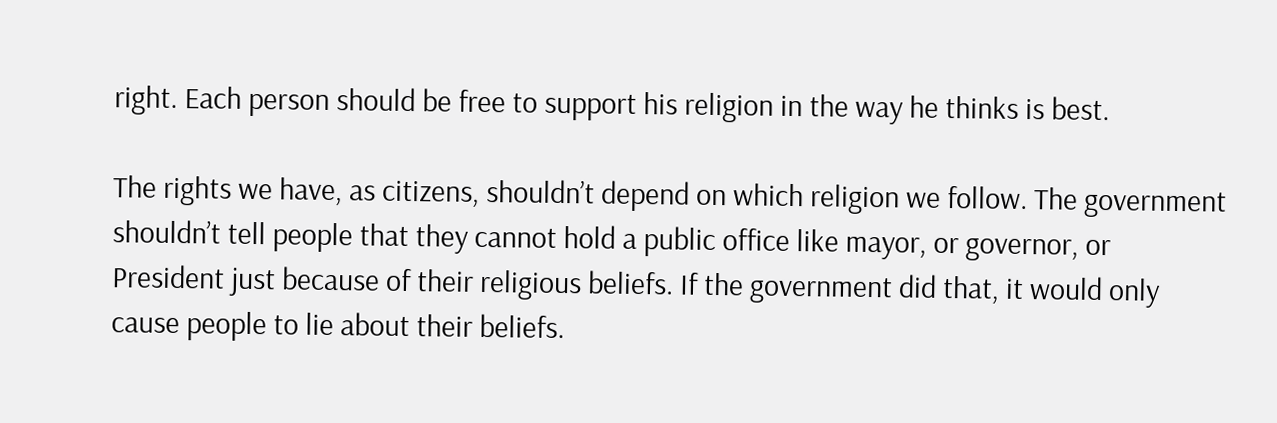right. Each person should be free to support his religion in the way he thinks is best.

The rights we have, as citizens, shouldn’t depend on which religion we follow. The government shouldn’t tell people that they cannot hold a public office like mayor, or governor, or President just because of their religious beliefs. If the government did that, it would only cause people to lie about their beliefs.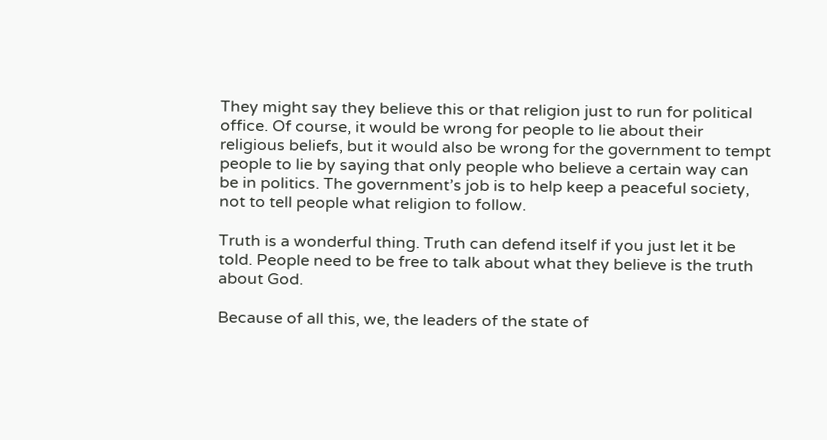They might say they believe this or that religion just to run for political office. Of course, it would be wrong for people to lie about their religious beliefs, but it would also be wrong for the government to tempt people to lie by saying that only people who believe a certain way can be in politics. The government’s job is to help keep a peaceful society, not to tell people what religion to follow.

Truth is a wonderful thing. Truth can defend itself if you just let it be told. People need to be free to talk about what they believe is the truth about God.

Because of all this, we, the leaders of the state of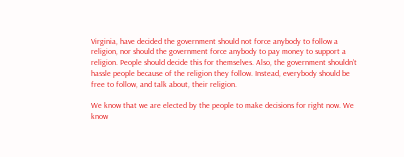Virginia, have decided the government should not force anybody to follow a religion, nor should the government force anybody to pay money to support a religion. People should decide this for themselves. Also, the government shouldn’t hassle people because of the religion they follow. Instead, everybody should be free to follow, and talk about, their religion.

We know that we are elected by the people to make decisions for right now. We know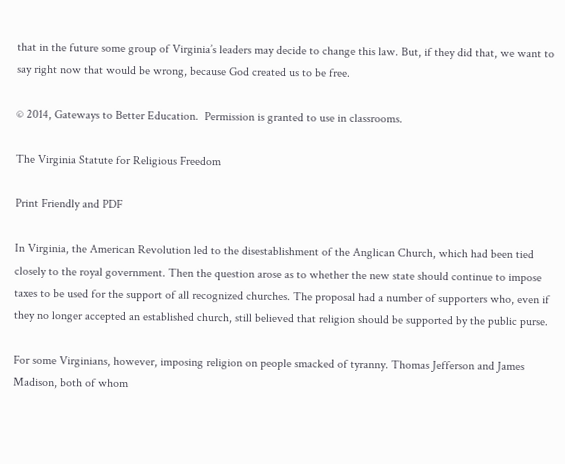that in the future some group of Virginia’s leaders may decide to change this law. But, if they did that, we want to say right now that would be wrong, because God created us to be free.

© 2014, Gateways to Better Education.  Permission is granted to use in classrooms.

The Virginia Statute for Religious Freedom

Print Friendly and PDF

In Virginia, the American Revolution led to the disestablishment of the Anglican Church, which had been tied closely to the royal government. Then the question arose as to whether the new state should continue to impose taxes to be used for the support of all recognized churches. The proposal had a number of supporters who, even if they no longer accepted an established church, still believed that religion should be supported by the public purse.

For some Virginians, however, imposing religion on people smacked of tyranny. Thomas Jefferson and James Madison, both of whom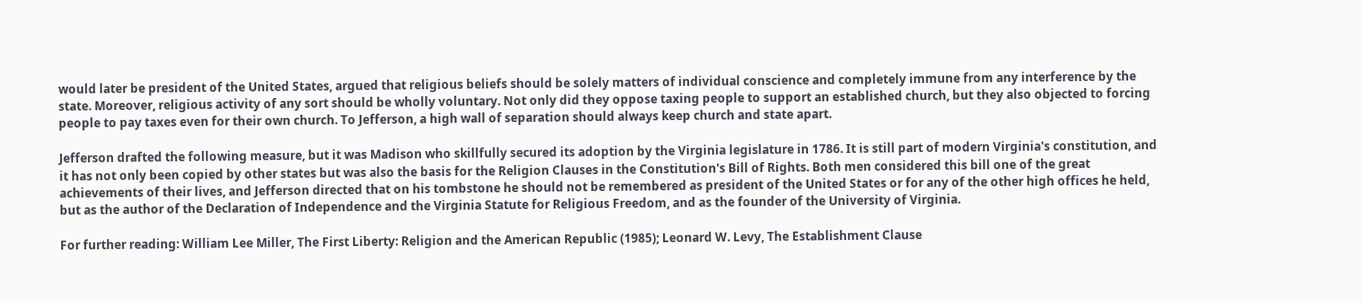would later be president of the United States, argued that religious beliefs should be solely matters of individual conscience and completely immune from any interference by the state. Moreover, religious activity of any sort should be wholly voluntary. Not only did they oppose taxing people to support an established church, but they also objected to forcing people to pay taxes even for their own church. To Jefferson, a high wall of separation should always keep church and state apart.

Jefferson drafted the following measure, but it was Madison who skillfully secured its adoption by the Virginia legislature in 1786. It is still part of modern Virginia's constitution, and it has not only been copied by other states but was also the basis for the Religion Clauses in the Constitution's Bill of Rights. Both men considered this bill one of the great achievements of their lives, and Jefferson directed that on his tombstone he should not be remembered as president of the United States or for any of the other high offices he held, but as the author of the Declaration of Independence and the Virginia Statute for Religious Freedom, and as the founder of the University of Virginia.

For further reading: William Lee Miller, The First Liberty: Religion and the American Republic (1985); Leonard W. Levy, The Establishment Clause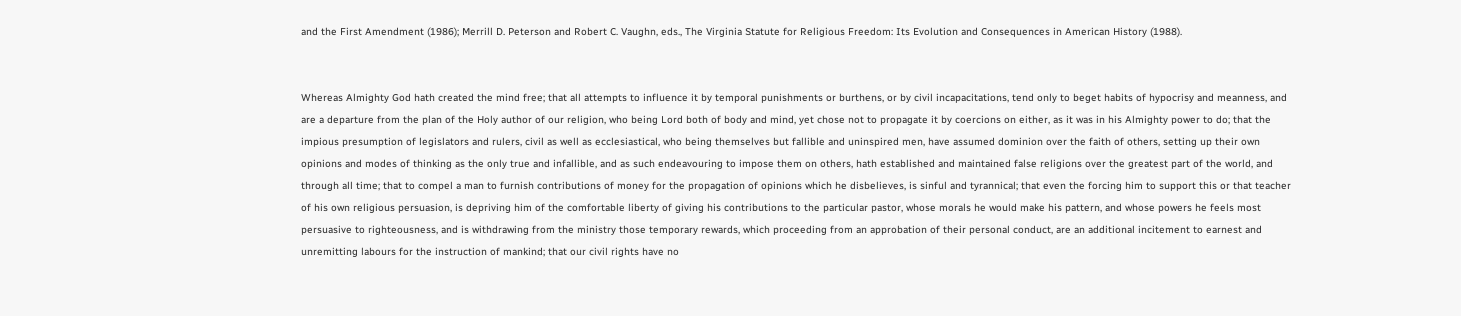and the First Amendment (1986); Merrill D. Peterson and Robert C. Vaughn, eds., The Virginia Statute for Religious Freedom: Its Evolution and Consequences in American History (1988).


Whereas Almighty God hath created the mind free; that all attempts to influence it by temporal punishments or burthens, or by civil incapacitations, tend only to beget habits of hypocrisy and meanness, and are a departure from the plan of the Holy author of our religion, who being Lord both of body and mind, yet chose not to propagate it by coercions on either, as it was in his Almighty power to do; that the impious presumption of legislators and rulers, civil as well as ecclesiastical, who being themselves but fallible and uninspired men, have assumed dominion over the faith of others, setting up their own opinions and modes of thinking as the only true and infallible, and as such endeavouring to impose them on others, hath established and maintained false religions over the greatest part of the world, and through all time; that to compel a man to furnish contributions of money for the propagation of opinions which he disbelieves, is sinful and tyrannical; that even the forcing him to support this or that teacher of his own religious persuasion, is depriving him of the comfortable liberty of giving his contributions to the particular pastor, whose morals he would make his pattern, and whose powers he feels most persuasive to righteousness, and is withdrawing from the ministry those temporary rewards, which proceeding from an approbation of their personal conduct, are an additional incitement to earnest and unremitting labours for the instruction of mankind; that our civil rights have no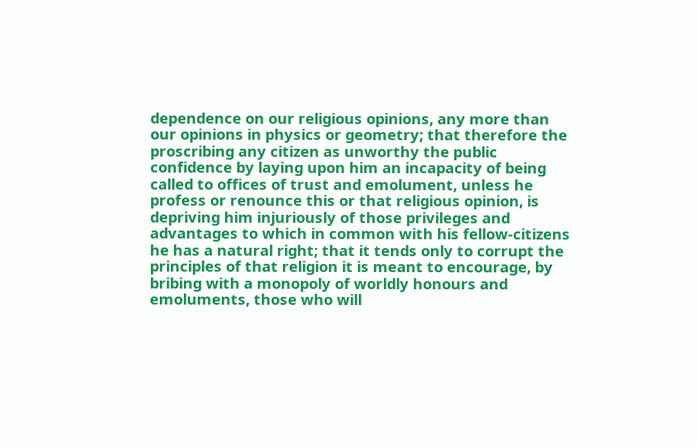dependence on our religious opinions, any more than our opinions in physics or geometry; that therefore the proscribing any citizen as unworthy the public confidence by laying upon him an incapacity of being called to offices of trust and emolument, unless he profess or renounce this or that religious opinion, is depriving him injuriously of those privileges and advantages to which in common with his fellow-citizens he has a natural right; that it tends only to corrupt the principles of that religion it is meant to encourage, by bribing with a monopoly of worldly honours and emoluments, those who will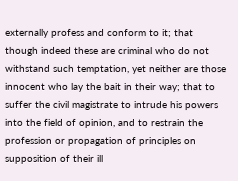externally profess and conform to it; that though indeed these are criminal who do not withstand such temptation, yet neither are those innocent who lay the bait in their way; that to suffer the civil magistrate to intrude his powers into the field of opinion, and to restrain the profession or propagation of principles on supposition of their ill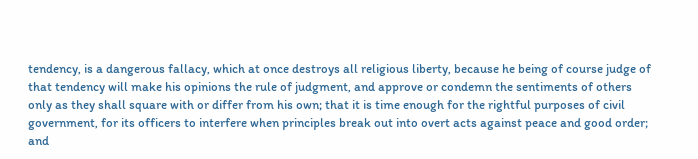tendency, is a dangerous fallacy, which at once destroys all religious liberty, because he being of course judge of that tendency will make his opinions the rule of judgment, and approve or condemn the sentiments of others only as they shall square with or differ from his own; that it is time enough for the rightful purposes of civil government, for its officers to interfere when principles break out into overt acts against peace and good order; and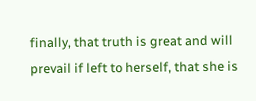finally, that truth is great and will prevail if left to herself, that she is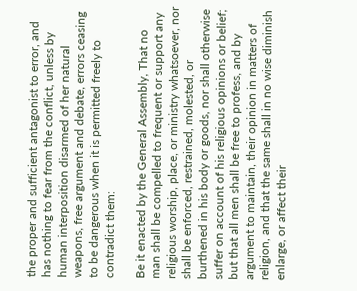the proper and sufficient antagonist to error, and has nothing to fear from the conflict, unless by human interposition disarmed of her natural weapons, free argument and debate, errors ceasing to be dangerous when it is permitted freely to contradict them:

Be it enacted by the General Assembly, That no man shall be compelled to frequent or support any religious worship, place, or ministry whatsoever, nor shall be enforced, restrained, molested, or burthened in his body or goods, nor shall otherwise suffer on account of his religious opinions or belief; but that all men shall be free to profess, and by argument to maintain, their opinion in matters of religion, and that the same shall in no wise diminish enlarge, or affect their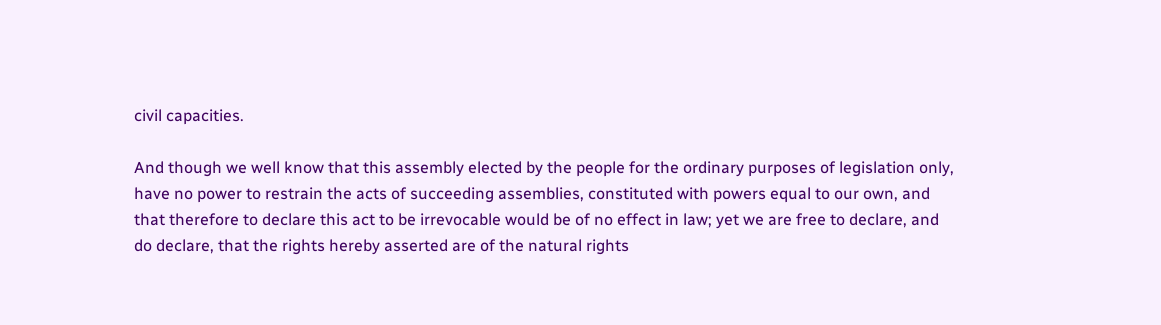civil capacities.

And though we well know that this assembly elected by the people for the ordinary purposes of legislation only, have no power to restrain the acts of succeeding assemblies, constituted with powers equal to our own, and that therefore to declare this act to be irrevocable would be of no effect in law; yet we are free to declare, and do declare, that the rights hereby asserted are of the natural rights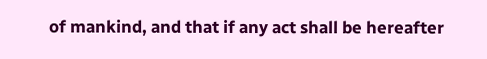of mankind, and that if any act shall be hereafter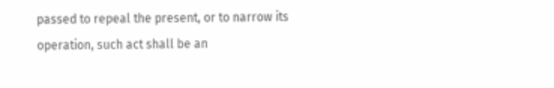passed to repeal the present, or to narrow its operation, such act shall be an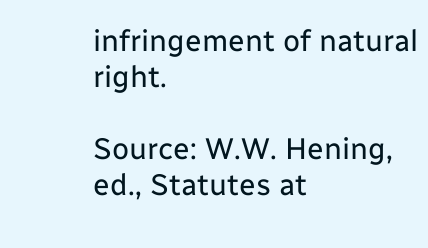infringement of natural right.

Source: W.W. Hening, ed., Statutes at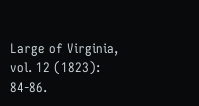Large of Virginia, vol. 12 (1823): 84-86.